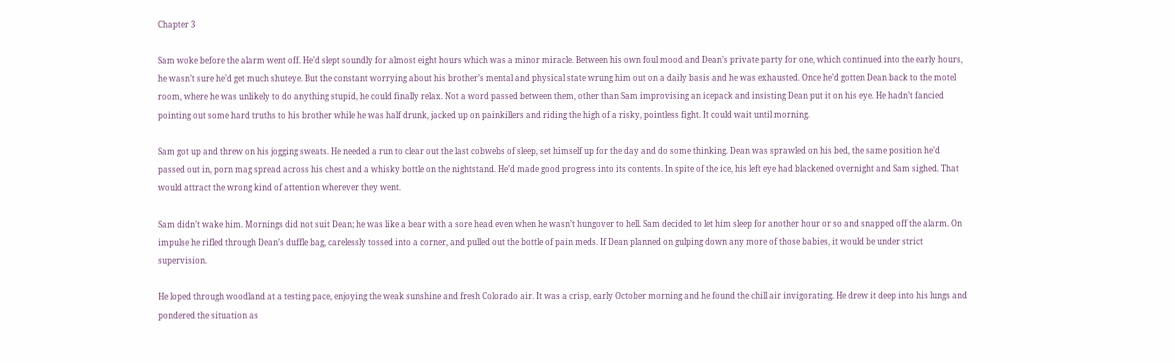Chapter 3

Sam woke before the alarm went off. He’d slept soundly for almost eight hours which was a minor miracle. Between his own foul mood and Dean’s private party for one, which continued into the early hours, he wasn’t sure he’d get much shuteye. But the constant worrying about his brother’s mental and physical state wrung him out on a daily basis and he was exhausted. Once he’d gotten Dean back to the motel room, where he was unlikely to do anything stupid, he could finally relax. Not a word passed between them, other than Sam improvising an icepack and insisting Dean put it on his eye. He hadn’t fancied pointing out some hard truths to his brother while he was half drunk, jacked up on painkillers and riding the high of a risky, pointless fight. It could wait until morning.

Sam got up and threw on his jogging sweats. He needed a run to clear out the last cobwebs of sleep, set himself up for the day and do some thinking. Dean was sprawled on his bed, the same position he’d passed out in, porn mag spread across his chest and a whisky bottle on the nightstand. He’d made good progress into its contents. In spite of the ice, his left eye had blackened overnight and Sam sighed. That would attract the wrong kind of attention wherever they went.

Sam didn’t wake him. Mornings did not suit Dean; he was like a bear with a sore head even when he wasn’t hungover to hell. Sam decided to let him sleep for another hour or so and snapped off the alarm. On impulse he rifled through Dean’s duffle bag, carelessly tossed into a corner, and pulled out the bottle of pain meds. If Dean planned on gulping down any more of those babies, it would be under strict supervision.

He loped through woodland at a testing pace, enjoying the weak sunshine and fresh Colorado air. It was a crisp, early October morning and he found the chill air invigorating. He drew it deep into his lungs and pondered the situation as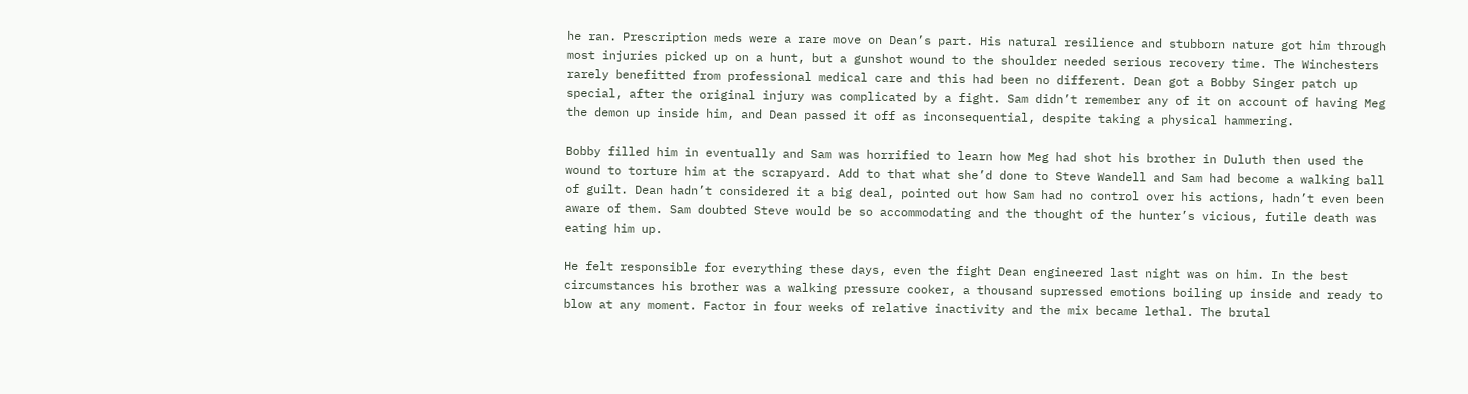he ran. Prescription meds were a rare move on Dean’s part. His natural resilience and stubborn nature got him through most injuries picked up on a hunt, but a gunshot wound to the shoulder needed serious recovery time. The Winchesters rarely benefitted from professional medical care and this had been no different. Dean got a Bobby Singer patch up special, after the original injury was complicated by a fight. Sam didn’t remember any of it on account of having Meg the demon up inside him, and Dean passed it off as inconsequential, despite taking a physical hammering.

Bobby filled him in eventually and Sam was horrified to learn how Meg had shot his brother in Duluth then used the wound to torture him at the scrapyard. Add to that what she’d done to Steve Wandell and Sam had become a walking ball of guilt. Dean hadn’t considered it a big deal, pointed out how Sam had no control over his actions, hadn’t even been aware of them. Sam doubted Steve would be so accommodating and the thought of the hunter’s vicious, futile death was eating him up.

He felt responsible for everything these days, even the fight Dean engineered last night was on him. In the best circumstances his brother was a walking pressure cooker, a thousand supressed emotions boiling up inside and ready to blow at any moment. Factor in four weeks of relative inactivity and the mix became lethal. The brutal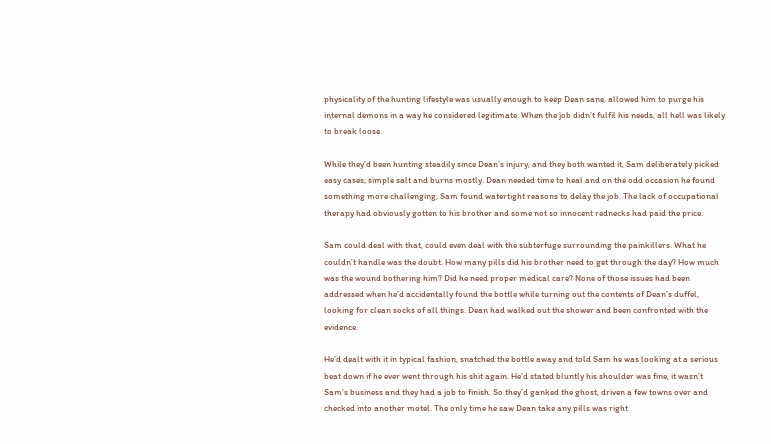physicality of the hunting lifestyle was usually enough to keep Dean sane, allowed him to purge his internal demons in a way he considered legitimate. When the job didn’t fulfil his needs, all hell was likely to break loose.

While they’d been hunting steadily since Dean’s injury, and they both wanted it, Sam deliberately picked easy cases; simple salt and burns mostly. Dean needed time to heal and on the odd occasion he found something more challenging, Sam found watertight reasons to delay the job. The lack of occupational therapy had obviously gotten to his brother and some not so innocent rednecks had paid the price.

Sam could deal with that, could even deal with the subterfuge surrounding the painkillers. What he couldn’t handle was the doubt. How many pills did his brother need to get through the day? How much was the wound bothering him? Did he need proper medical care? None of those issues had been addressed when he’d accidentally found the bottle while turning out the contents of Dean’s duffel, looking for clean socks of all things. Dean had walked out the shower and been confronted with the evidence.

He’d dealt with it in typical fashion, snatched the bottle away and told Sam he was looking at a serious beat down if he ever went through his shit again. He’d stated bluntly his shoulder was fine, it wasn’t Sam’s business and they had a job to finish. So they’d ganked the ghost, driven a few towns over and checked into another motel. The only time he saw Dean take any pills was right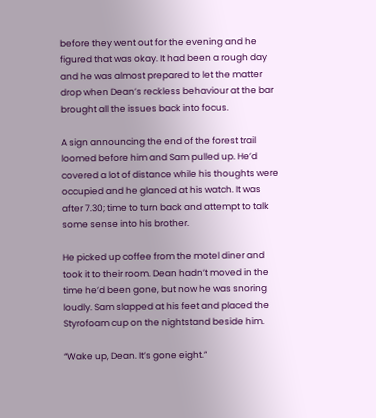before they went out for the evening and he figured that was okay. It had been a rough day and he was almost prepared to let the matter drop when Dean’s reckless behaviour at the bar brought all the issues back into focus.

A sign announcing the end of the forest trail loomed before him and Sam pulled up. He’d covered a lot of distance while his thoughts were occupied and he glanced at his watch. It was after 7.30; time to turn back and attempt to talk some sense into his brother.

He picked up coffee from the motel diner and took it to their room. Dean hadn’t moved in the time he’d been gone, but now he was snoring loudly. Sam slapped at his feet and placed the Styrofoam cup on the nightstand beside him.

“Wake up, Dean. It’s gone eight.”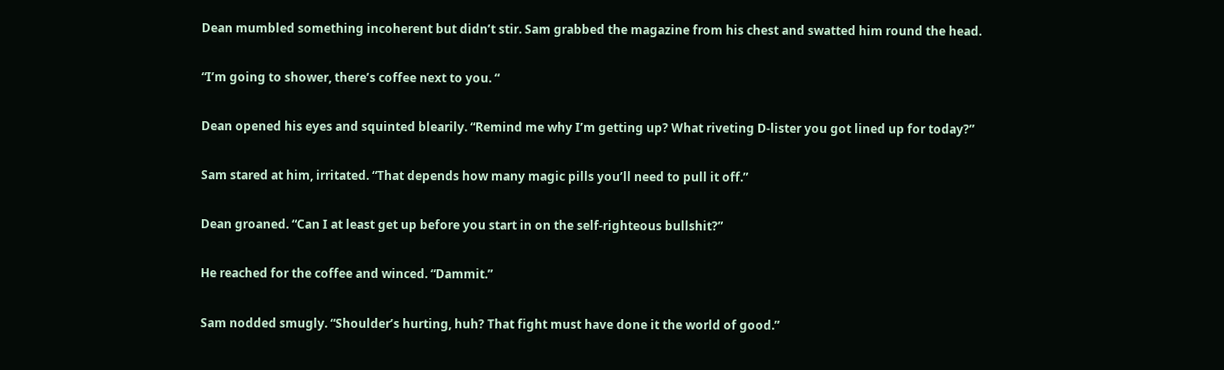Dean mumbled something incoherent but didn’t stir. Sam grabbed the magazine from his chest and swatted him round the head.

“I’m going to shower, there’s coffee next to you. “

Dean opened his eyes and squinted blearily. “Remind me why I’m getting up? What riveting D-lister you got lined up for today?”

Sam stared at him, irritated. “That depends how many magic pills you’ll need to pull it off.”

Dean groaned. “Can I at least get up before you start in on the self-righteous bullshit?”

He reached for the coffee and winced. “Dammit.”

Sam nodded smugly. “Shoulder’s hurting, huh? That fight must have done it the world of good.”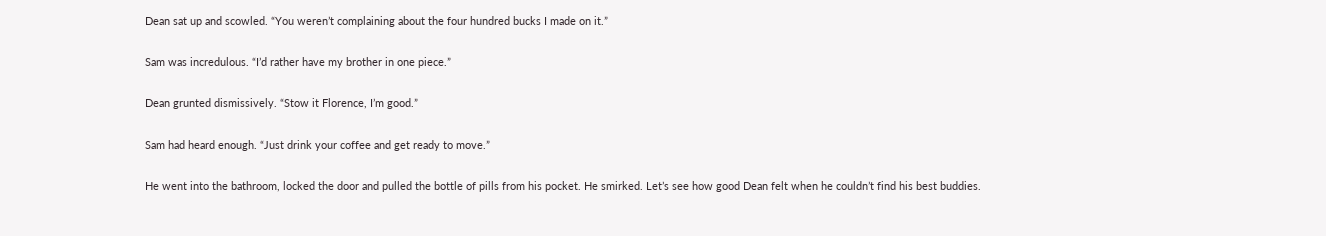Dean sat up and scowled. “You weren’t complaining about the four hundred bucks I made on it.”

Sam was incredulous. “I’d rather have my brother in one piece.”

Dean grunted dismissively. “Stow it Florence, I’m good.”

Sam had heard enough. “Just drink your coffee and get ready to move.”

He went into the bathroom, locked the door and pulled the bottle of pills from his pocket. He smirked. Let’s see how good Dean felt when he couldn’t find his best buddies.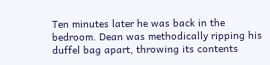Ten minutes later he was back in the bedroom. Dean was methodically ripping his duffel bag apart, throwing its contents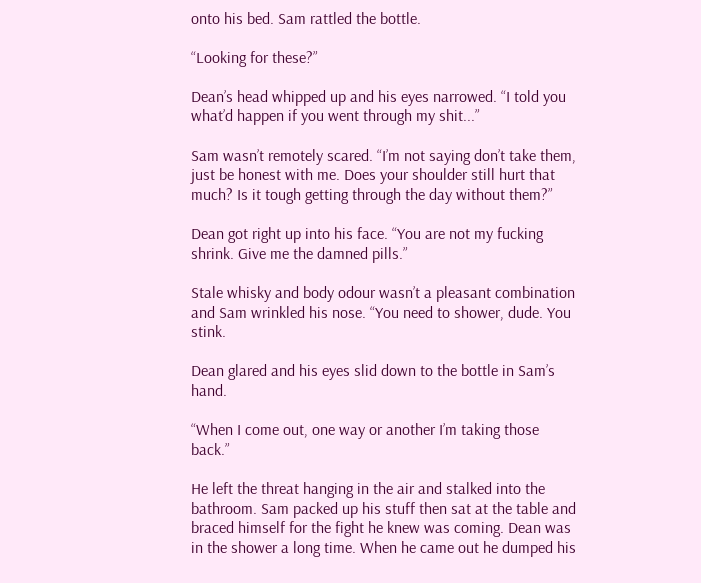onto his bed. Sam rattled the bottle.

“Looking for these?”

Dean’s head whipped up and his eyes narrowed. “I told you what’d happen if you went through my shit...”

Sam wasn’t remotely scared. “I’m not saying don’t take them, just be honest with me. Does your shoulder still hurt that much? Is it tough getting through the day without them?”

Dean got right up into his face. “You are not my fucking shrink. Give me the damned pills.”

Stale whisky and body odour wasn’t a pleasant combination and Sam wrinkled his nose. “You need to shower, dude. You stink.

Dean glared and his eyes slid down to the bottle in Sam’s hand.

“When I come out, one way or another I’m taking those back.”

He left the threat hanging in the air and stalked into the bathroom. Sam packed up his stuff then sat at the table and braced himself for the fight he knew was coming. Dean was in the shower a long time. When he came out he dumped his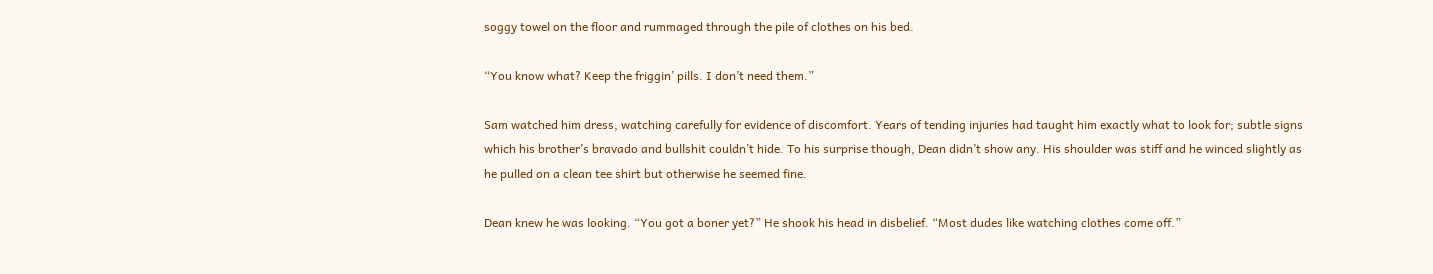soggy towel on the floor and rummaged through the pile of clothes on his bed.

“You know what? Keep the friggin’ pills. I don’t need them.”

Sam watched him dress, watching carefully for evidence of discomfort. Years of tending injuries had taught him exactly what to look for; subtle signs which his brother’s bravado and bullshit couldn’t hide. To his surprise though, Dean didn’t show any. His shoulder was stiff and he winced slightly as he pulled on a clean tee shirt but otherwise he seemed fine.

Dean knew he was looking. “You got a boner yet?” He shook his head in disbelief. “Most dudes like watching clothes come off.”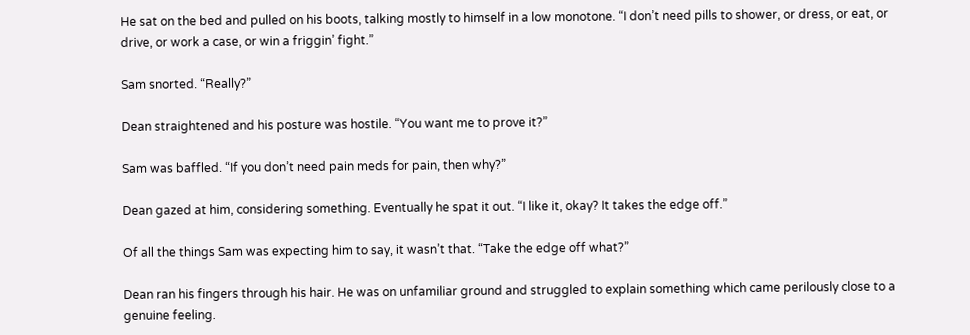He sat on the bed and pulled on his boots, talking mostly to himself in a low monotone. “I don’t need pills to shower, or dress, or eat, or drive, or work a case, or win a friggin’ fight.”

Sam snorted. “Really?”

Dean straightened and his posture was hostile. “You want me to prove it?”

Sam was baffled. “If you don’t need pain meds for pain, then why?”

Dean gazed at him, considering something. Eventually he spat it out. “I like it, okay? It takes the edge off.”

Of all the things Sam was expecting him to say, it wasn’t that. “Take the edge off what?”

Dean ran his fingers through his hair. He was on unfamiliar ground and struggled to explain something which came perilously close to a genuine feeling.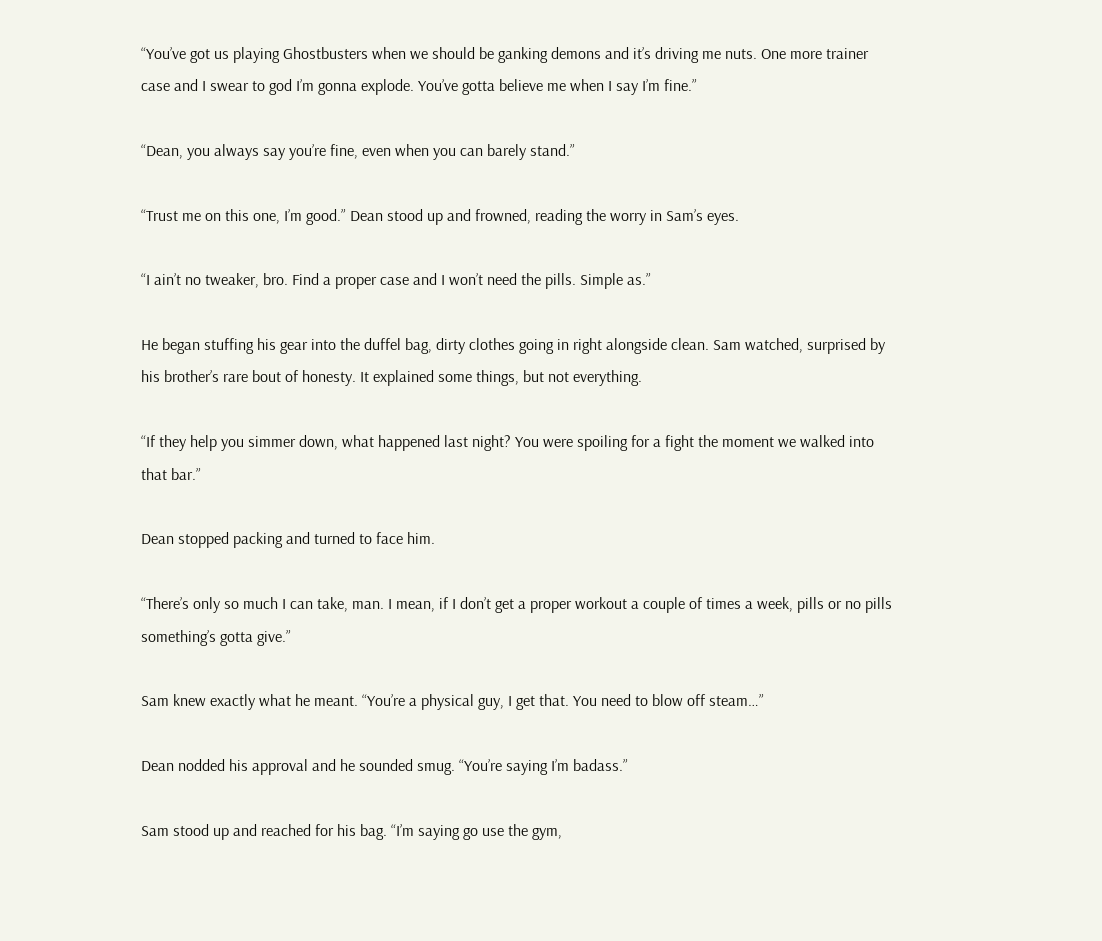“You’ve got us playing Ghostbusters when we should be ganking demons and it’s driving me nuts. One more trainer case and I swear to god I’m gonna explode. You’ve gotta believe me when I say I’m fine.”

“Dean, you always say you’re fine, even when you can barely stand.”

“Trust me on this one, I’m good.” Dean stood up and frowned, reading the worry in Sam’s eyes.

“I ain’t no tweaker, bro. Find a proper case and I won’t need the pills. Simple as.”

He began stuffing his gear into the duffel bag, dirty clothes going in right alongside clean. Sam watched, surprised by his brother’s rare bout of honesty. It explained some things, but not everything.

“If they help you simmer down, what happened last night? You were spoiling for a fight the moment we walked into that bar.”

Dean stopped packing and turned to face him.

“There’s only so much I can take, man. I mean, if I don’t get a proper workout a couple of times a week, pills or no pills something’s gotta give.”

Sam knew exactly what he meant. “You’re a physical guy, I get that. You need to blow off steam…”

Dean nodded his approval and he sounded smug. “You’re saying I’m badass.”

Sam stood up and reached for his bag. “I’m saying go use the gym,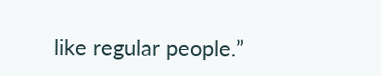like regular people.”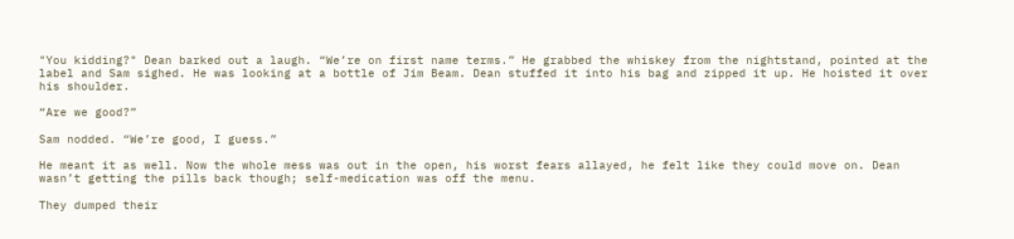"You kidding?" Dean barked out a laugh. “We’re on first name terms.” He grabbed the whiskey from the nightstand, pointed at the label and Sam sighed. He was looking at a bottle of Jim Beam. Dean stuffed it into his bag and zipped it up. He hoisted it over his shoulder.

“Are we good?”

Sam nodded. “We’re good, I guess.”

He meant it as well. Now the whole mess was out in the open, his worst fears allayed, he felt like they could move on. Dean wasn’t getting the pills back though; self-medication was off the menu.

They dumped their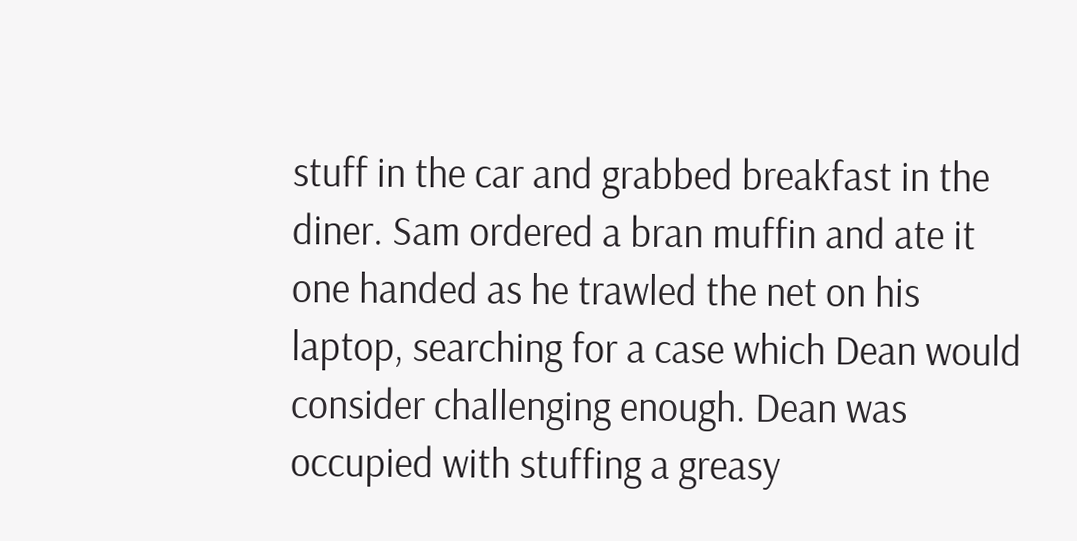stuff in the car and grabbed breakfast in the diner. Sam ordered a bran muffin and ate it one handed as he trawled the net on his laptop, searching for a case which Dean would consider challenging enough. Dean was occupied with stuffing a greasy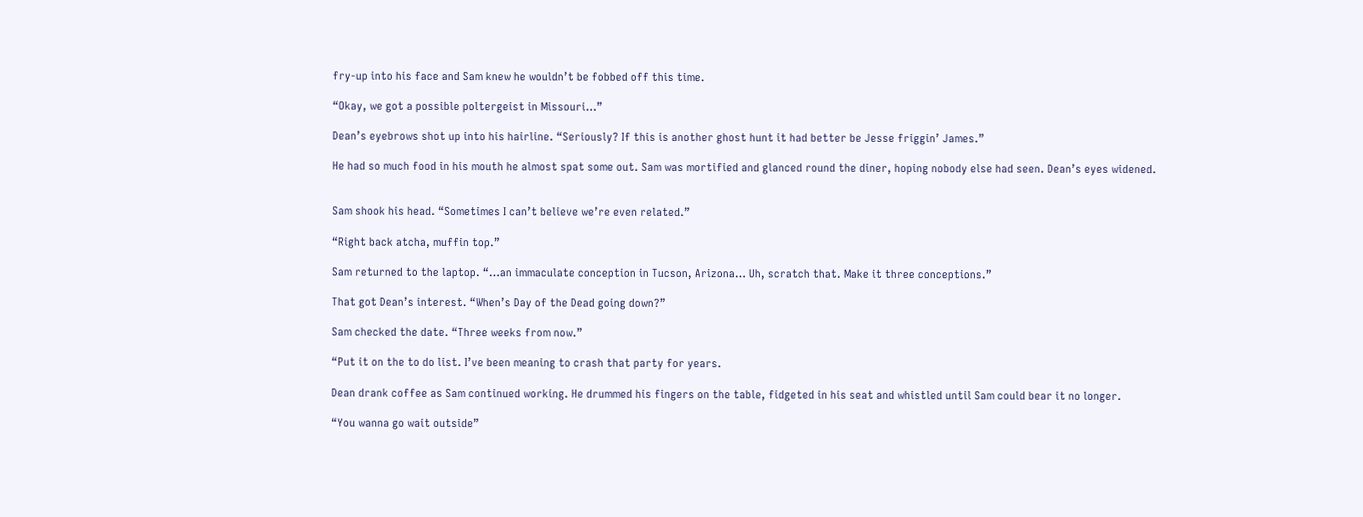fry-up into his face and Sam knew he wouldn’t be fobbed off this time.

“Okay, we got a possible poltergeist in Missouri…”

Dean’s eyebrows shot up into his hairline. “Seriously? If this is another ghost hunt it had better be Jesse friggin’ James.”

He had so much food in his mouth he almost spat some out. Sam was mortified and glanced round the diner, hoping nobody else had seen. Dean’s eyes widened.


Sam shook his head. “Sometimes I can’t believe we’re even related.”

“Right back atcha, muffin top.”

Sam returned to the laptop. “…an immaculate conception in Tucson, Arizona… Uh, scratch that. Make it three conceptions.”

That got Dean’s interest. “When’s Day of the Dead going down?”

Sam checked the date. “Three weeks from now.”

“Put it on the to do list. I’ve been meaning to crash that party for years.

Dean drank coffee as Sam continued working. He drummed his fingers on the table, fidgeted in his seat and whistled until Sam could bear it no longer.

“You wanna go wait outside”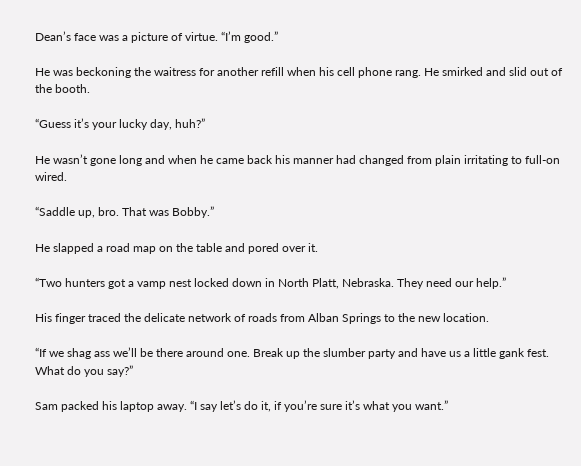Dean’s face was a picture of virtue. “I’m good.”

He was beckoning the waitress for another refill when his cell phone rang. He smirked and slid out of the booth.

“Guess it’s your lucky day, huh?”

He wasn’t gone long and when he came back his manner had changed from plain irritating to full-on wired.

“Saddle up, bro. That was Bobby.”

He slapped a road map on the table and pored over it.

“Two hunters got a vamp nest locked down in North Platt, Nebraska. They need our help.”

His finger traced the delicate network of roads from Alban Springs to the new location.

“If we shag ass we’ll be there around one. Break up the slumber party and have us a little gank fest. What do you say?”

Sam packed his laptop away. “I say let’s do it, if you’re sure it’s what you want.”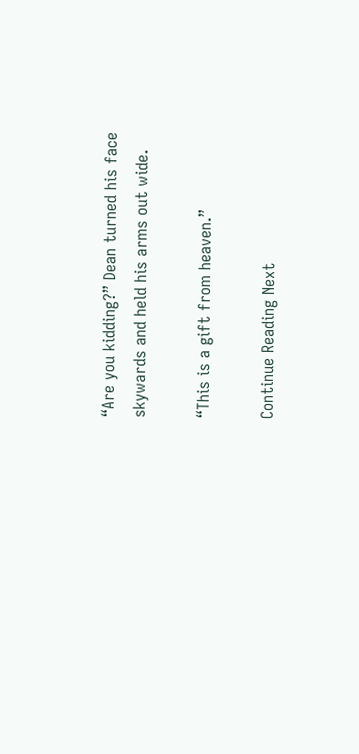“Are you kidding?” Dean turned his face skywards and held his arms out wide.

“This is a gift from heaven.”

Continue Reading Next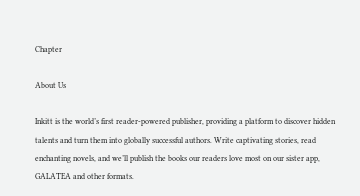Chapter

About Us

Inkitt is the world’s first reader-powered publisher, providing a platform to discover hidden talents and turn them into globally successful authors. Write captivating stories, read enchanting novels, and we’ll publish the books our readers love most on our sister app, GALATEA and other formats.